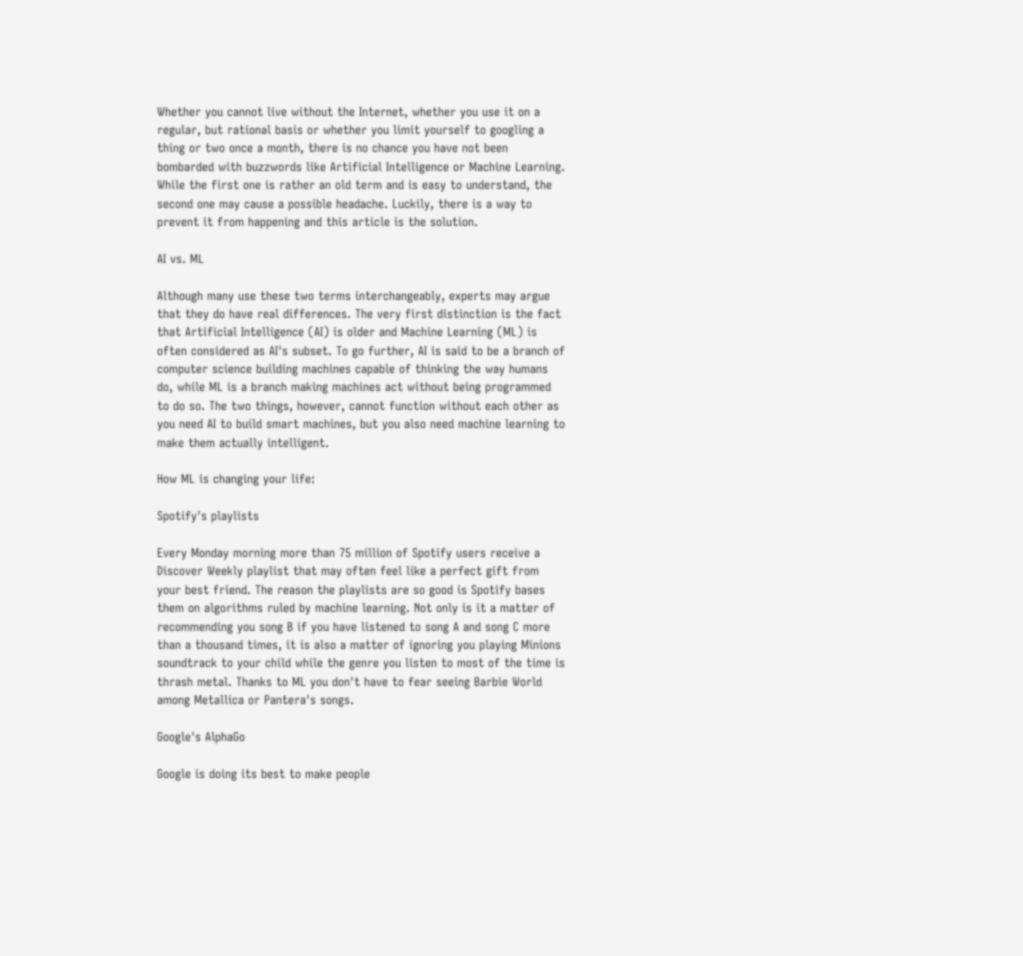Whether you cannot live without the Internet, whether you use it on a regular, but rational basis or whether you limit yourself to googling a thing or two once a month, there is no chance you have not been bombarded with buzzwords like Artificial Intelligence or Machine Learning. While the first one is rather an old term and is easy to understand, the second one may cause a possible headache. Luckily, there is a way to prevent it from happening and this article is the solution.

AI vs. ML

Although many use these two terms interchangeably, experts may argue that they do have real differences. The very first distinction is the fact that Artificial Intelligence (AI) is older and Machine Learning (ML) is often considered as AI's subset. To go further, AI is said to be a branch of computer science building machines capable of thinking the way humans do, while ML is a branch making machines act without being programmed to do so. The two things, however, cannot function without each other as you need AI to build smart machines, but you also need machine learning to make them actually intelligent.

How ML is changing your life:

Spotify's playlists

Every Monday morning more than 75 million of Spotify users receive a Discover Weekly playlist that may often feel like a perfect gift from your best friend. The reason the playlists are so good is Spotify bases them on algorithms ruled by machine learning. Not only is it a matter of recommending you song B if you have listened to song A and song C more than a thousand times, it is also a matter of ignoring you playing Minions soundtrack to your child while the genre you listen to most of the time is thrash metal. Thanks to ML you don't have to fear seeing Barbie World among Metallica or Pantera's songs.

Google's AlphaGo

Google is doing its best to make people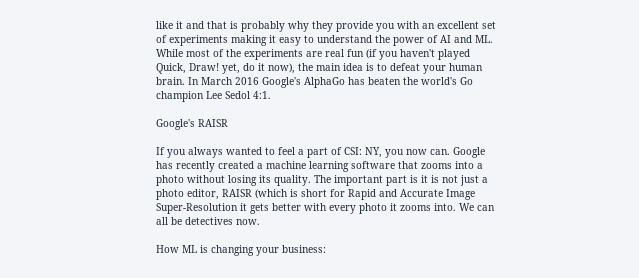like it and that is probably why they provide you with an excellent set of experiments making it easy to understand the power of AI and ML. While most of the experiments are real fun (if you haven't played Quick, Draw! yet, do it now), the main idea is to defeat your human brain. In March 2016 Google's AlphaGo has beaten the world's Go champion Lee Sedol 4:1.

Google's RAISR

If you always wanted to feel a part of CSI: NY, you now can. Google has recently created a machine learning software that zooms into a photo without losing its quality. The important part is it is not just a photo editor, RAISR (which is short for Rapid and Accurate Image Super-Resolution it gets better with every photo it zooms into. We can all be detectives now.

How ML is changing your business: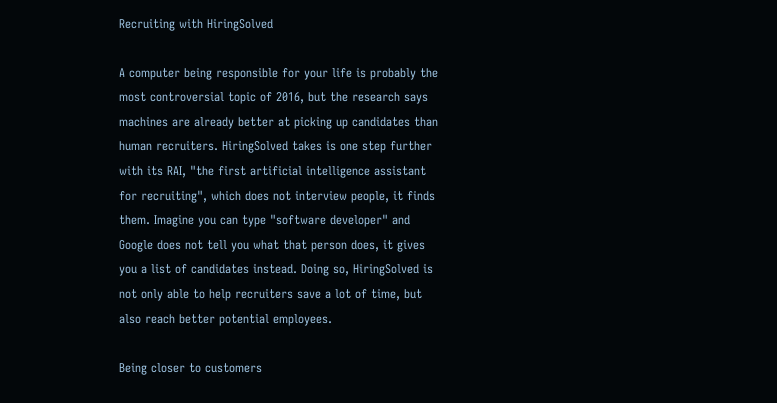Recruiting with HiringSolved

A computer being responsible for your life is probably the most controversial topic of 2016, but the research says machines are already better at picking up candidates than human recruiters. HiringSolved takes is one step further with its RAI, "the first artificial intelligence assistant for recruiting", which does not interview people, it finds them. Imagine you can type "software developer" and Google does not tell you what that person does, it gives you a list of candidates instead. Doing so, HiringSolved is not only able to help recruiters save a lot of time, but also reach better potential employees.

Being closer to customers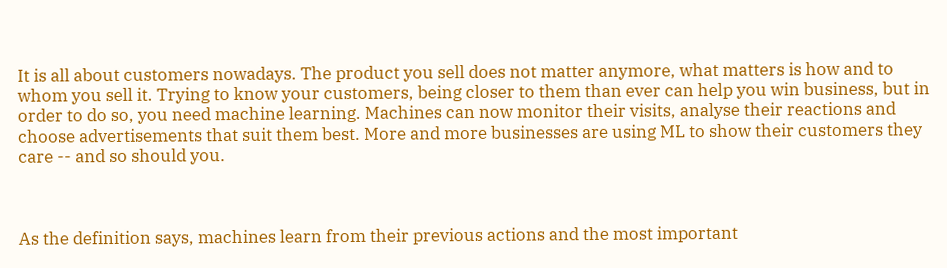It is all about customers nowadays. The product you sell does not matter anymore, what matters is how and to whom you sell it. Trying to know your customers, being closer to them than ever can help you win business, but in order to do so, you need machine learning. Machines can now monitor their visits, analyse their reactions and choose advertisements that suit them best. More and more businesses are using ML to show their customers they care -- and so should you.



As the definition says, machines learn from their previous actions and the most important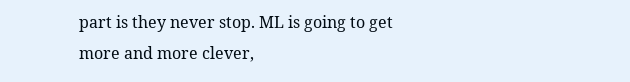part is they never stop. ML is going to get more and more clever,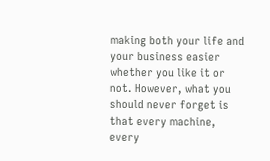making both your life and your business easier whether you like it or not. However, what you should never forget is that every machine, every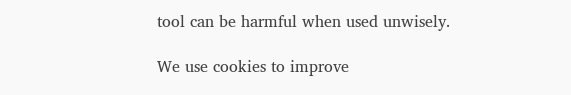tool can be harmful when used unwisely.

We use cookies to improve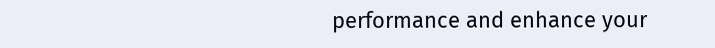performance and enhance your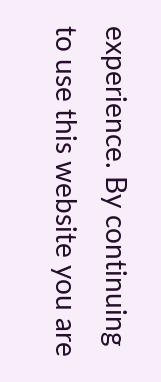experience. By continuing to use this website you are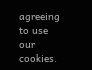agreeing to use our cookies.